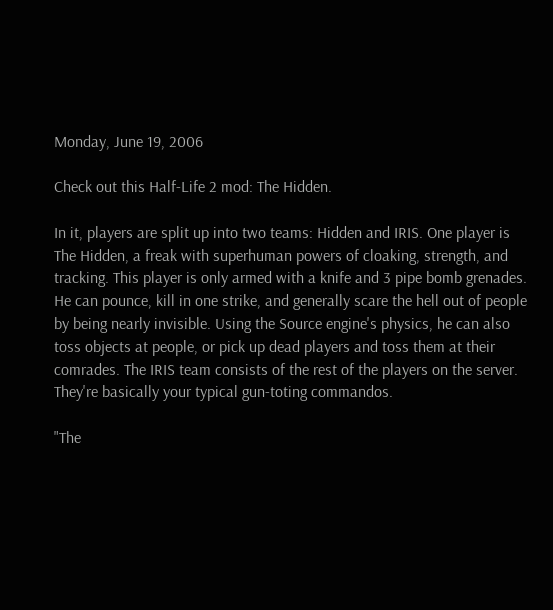Monday, June 19, 2006

Check out this Half-Life 2 mod: The Hidden.

In it, players are split up into two teams: Hidden and IRIS. One player is The Hidden, a freak with superhuman powers of cloaking, strength, and tracking. This player is only armed with a knife and 3 pipe bomb grenades. He can pounce, kill in one strike, and generally scare the hell out of people by being nearly invisible. Using the Source engine's physics, he can also toss objects at people, or pick up dead players and toss them at their comrades. The IRIS team consists of the rest of the players on the server. They're basically your typical gun-toting commandos.

"The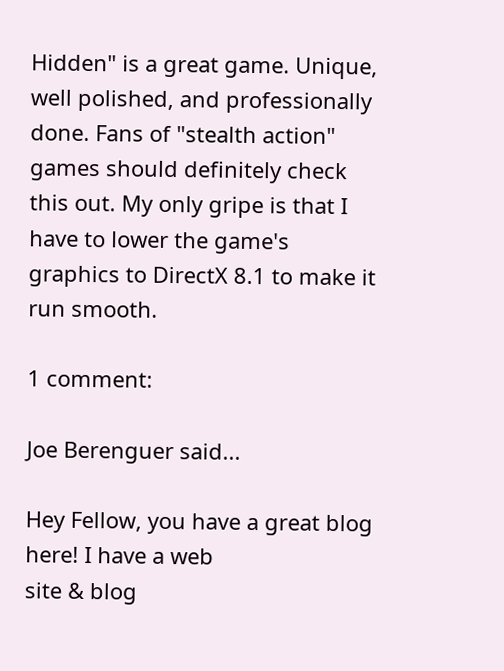Hidden" is a great game. Unique, well polished, and professionally done. Fans of "stealth action" games should definitely check this out. My only gripe is that I have to lower the game's graphics to DirectX 8.1 to make it run smooth.

1 comment:

Joe Berenguer said...

Hey Fellow, you have a great blog here! I have a web
site & blog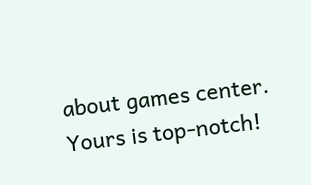about games center.
Yours is top-notch!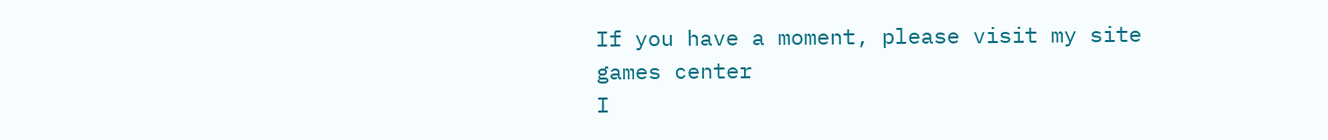If you have a moment, please visit my site
games center
I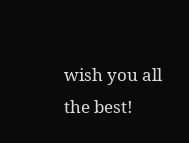wish you all the best!